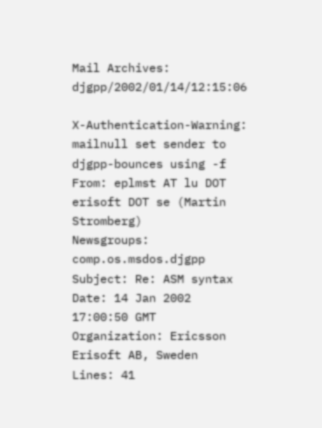Mail Archives: djgpp/2002/01/14/12:15:06

X-Authentication-Warning: mailnull set sender to djgpp-bounces using -f
From: eplmst AT lu DOT erisoft DOT se (Martin Stromberg)
Newsgroups: comp.os.msdos.djgpp
Subject: Re: ASM syntax
Date: 14 Jan 2002 17:00:50 GMT
Organization: Ericsson Erisoft AB, Sweden
Lines: 41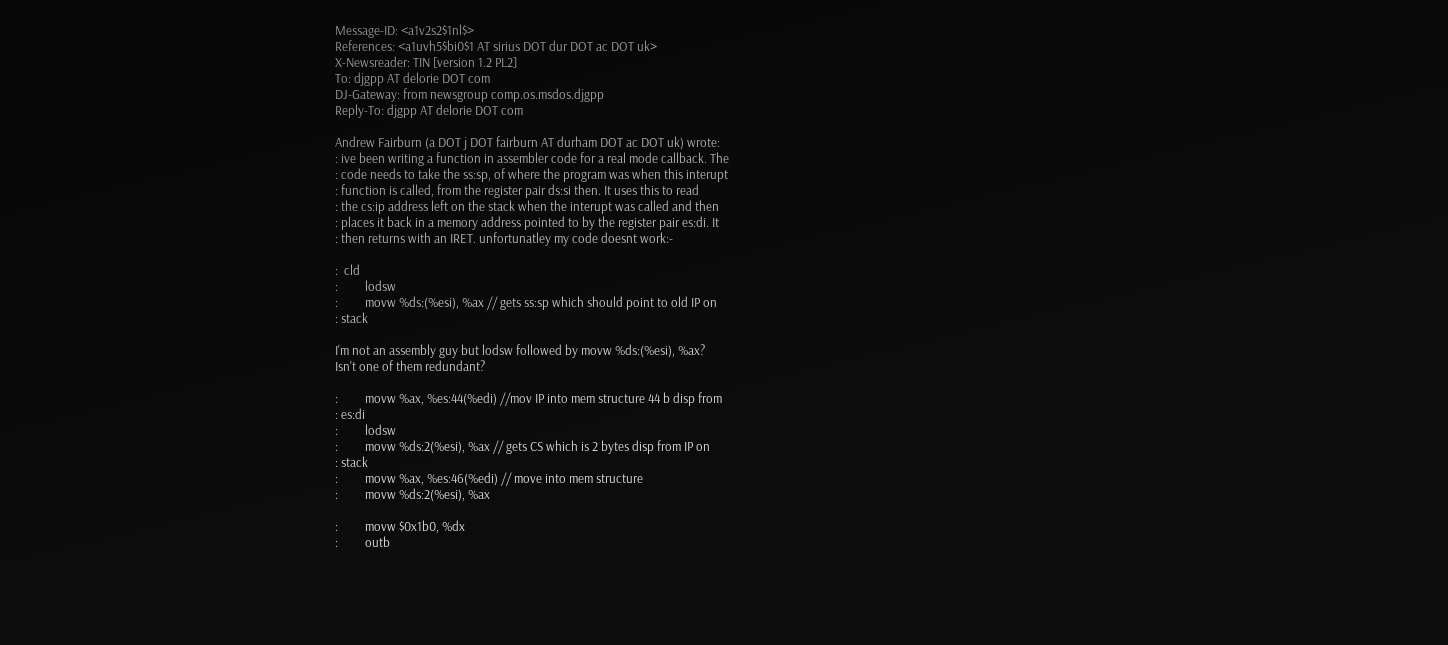Message-ID: <a1v2s2$1nl$>
References: <a1uvh5$bi0$1 AT sirius DOT dur DOT ac DOT uk>
X-Newsreader: TIN [version 1.2 PL2]
To: djgpp AT delorie DOT com
DJ-Gateway: from newsgroup comp.os.msdos.djgpp
Reply-To: djgpp AT delorie DOT com

Andrew Fairburn (a DOT j DOT fairburn AT durham DOT ac DOT uk) wrote:
: ive been writing a function in assembler code for a real mode callback. The
: code needs to take the ss:sp, of where the program was when this interupt
: function is called, from the register pair ds:si then. It uses this to read
: the cs:ip address left on the stack when the interupt was called and then
: places it back in a memory address pointed to by the register pair es:di. It
: then returns with an IRET. unfortunatley my code doesnt work:-

:  cld
:         lodsw
:         movw %ds:(%esi), %ax // gets ss:sp which should point to old IP on
: stack

I'm not an assembly guy but lodsw followed by movw %ds:(%esi), %ax?
Isn't one of them redundant?

:         movw %ax, %es:44(%edi) //mov IP into mem structure 44 b disp from
: es:di
:         lodsw
:         movw %ds:2(%esi), %ax // gets CS which is 2 bytes disp from IP on
: stack
:         movw %ax, %es:46(%edi) // move into mem structure
:         movw %ds:2(%esi), %ax

:         movw $0x1b0, %dx
:         outb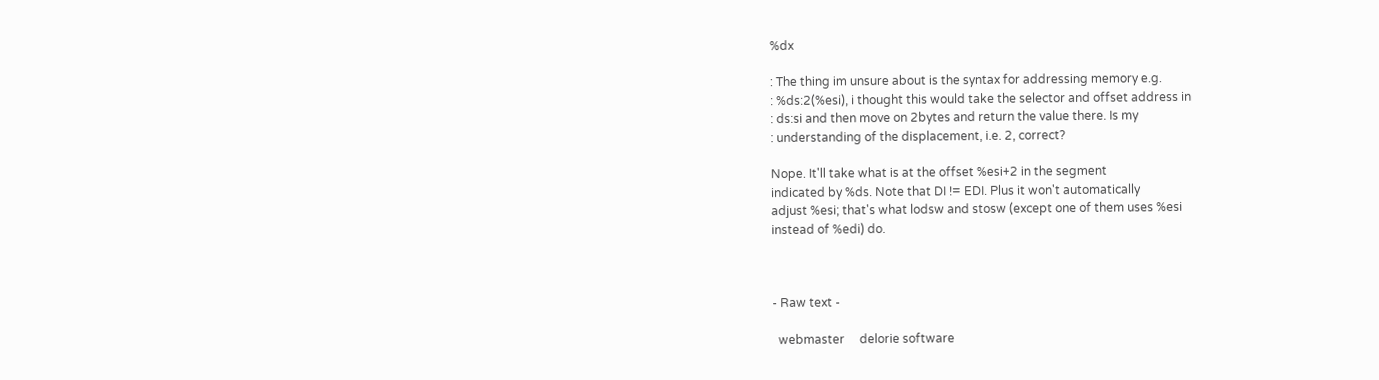%dx

: The thing im unsure about is the syntax for addressing memory e.g.
: %ds:2(%esi), i thought this would take the selector and offset address in
: ds:si and then move on 2bytes and return the value there. Is my
: understanding of the displacement, i.e. 2, correct?

Nope. It'll take what is at the offset %esi+2 in the segment
indicated by %ds. Note that DI != EDI. Plus it won't automatically
adjust %esi; that's what lodsw and stosw (except one of them uses %esi
instead of %edi) do.



- Raw text -

  webmaster     delorie software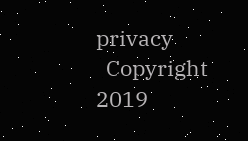privacy
  Copyright 2019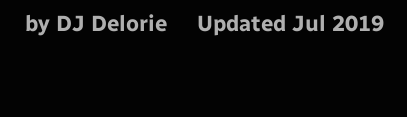by DJ Delorie     Updated Jul 2019